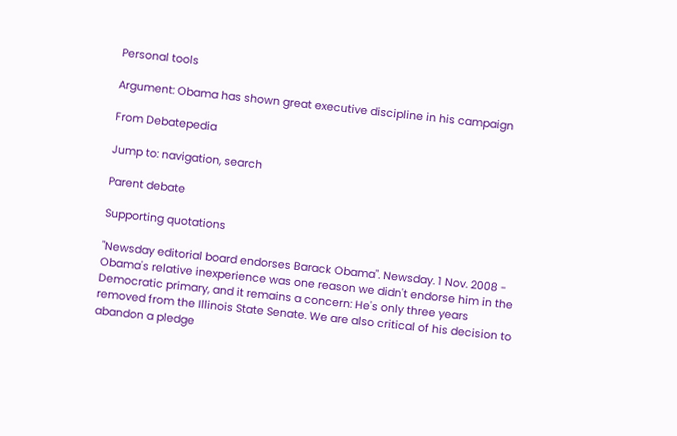Personal tools

Argument: Obama has shown great executive discipline in his campaign

From Debatepedia

Jump to: navigation, search

Parent debate

Supporting quotations

"Newsday editorial board endorses Barack Obama". Newsday. 1 Nov. 2008 - Obama's relative inexperience was one reason we didn't endorse him in the Democratic primary, and it remains a concern: He's only three years removed from the Illinois State Senate. We are also critical of his decision to abandon a pledge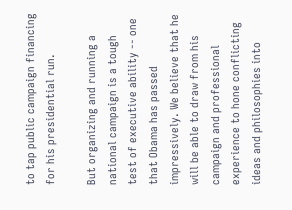to tap public campaign financing for his presidential run.

But organizing and running a national campaign is a tough test of executive ability -- one that Obama has passed impressively. We believe that he will be able to draw from his campaign and professional experience to hone conflicting ideas and philosophies into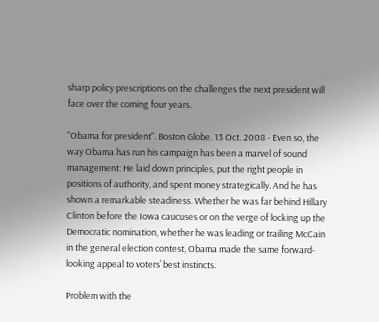sharp policy prescriptions on the challenges the next president will face over the coming four years.

"Obama for president". Boston Globe. 13 Oct. 2008 - Even so, the way Obama has run his campaign has been a marvel of sound management: He laid down principles, put the right people in positions of authority, and spent money strategically. And he has shown a remarkable steadiness. Whether he was far behind Hillary Clinton before the Iowa caucuses or on the verge of locking up the Democratic nomination, whether he was leading or trailing McCain in the general election contest, Obama made the same forward-looking appeal to voters’ best instincts.

Problem with the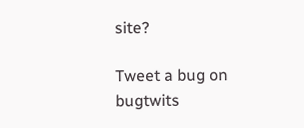site?

Tweet a bug on bugtwits